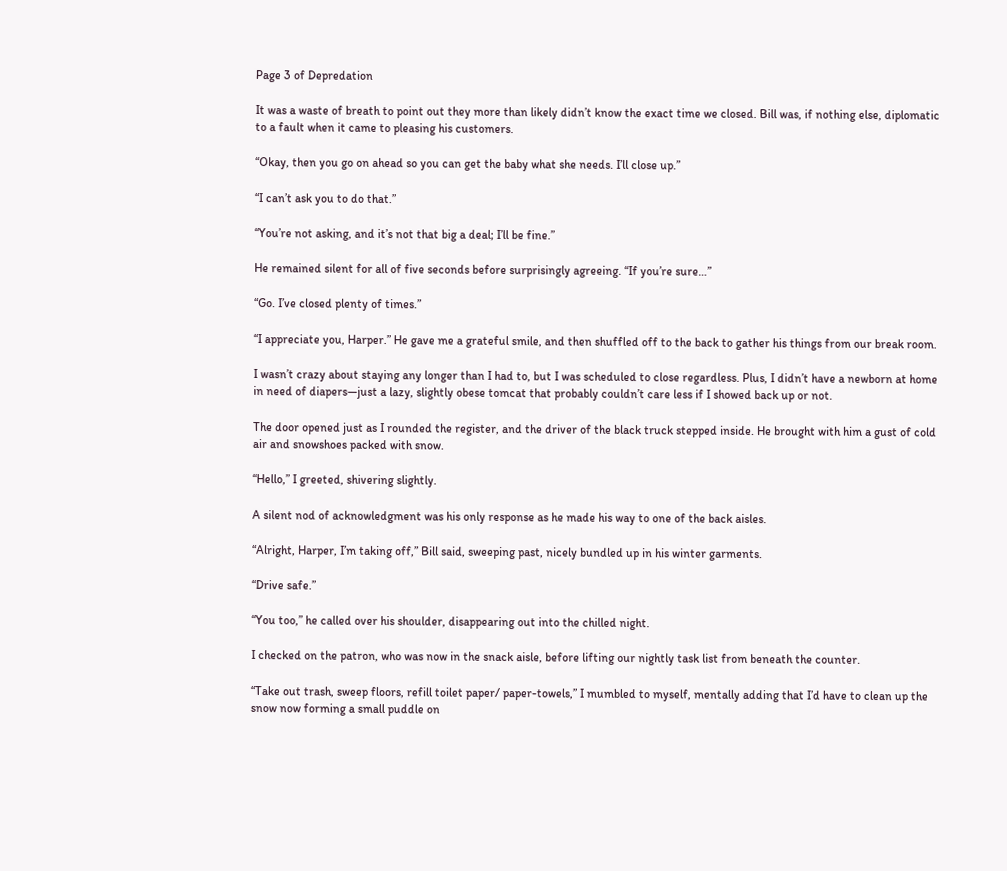Page 3 of Depredation

It was a waste of breath to point out they more than likely didn’t know the exact time we closed. Bill was, if nothing else, diplomatic to a fault when it came to pleasing his customers.

“Okay, then you go on ahead so you can get the baby what she needs. I’ll close up.”

“I can’t ask you to do that.”

“You’re not asking, and it’s not that big a deal; I’ll be fine.”

He remained silent for all of five seconds before surprisingly agreeing. “If you’re sure…”

“Go. I’ve closed plenty of times.”

“I appreciate you, Harper.” He gave me a grateful smile, and then shuffled off to the back to gather his things from our break room.

I wasn’t crazy about staying any longer than I had to, but I was scheduled to close regardless. Plus, I didn’t have a newborn at home in need of diapers—just a lazy, slightly obese tomcat that probably couldn’t care less if I showed back up or not.

The door opened just as I rounded the register, and the driver of the black truck stepped inside. He brought with him a gust of cold air and snowshoes packed with snow.

“Hello,” I greeted, shivering slightly.

A silent nod of acknowledgment was his only response as he made his way to one of the back aisles.

“Alright, Harper, I’m taking off,” Bill said, sweeping past, nicely bundled up in his winter garments.

“Drive safe.”

“You too,” he called over his shoulder, disappearing out into the chilled night.

I checked on the patron, who was now in the snack aisle, before lifting our nightly task list from beneath the counter.

“Take out trash, sweep floors, refill toilet paper/ paper-towels,” I mumbled to myself, mentally adding that I’d have to clean up the snow now forming a small puddle on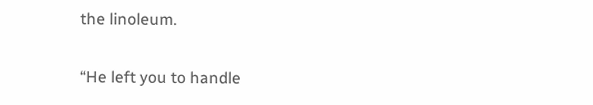the linoleum.

“He left you to handle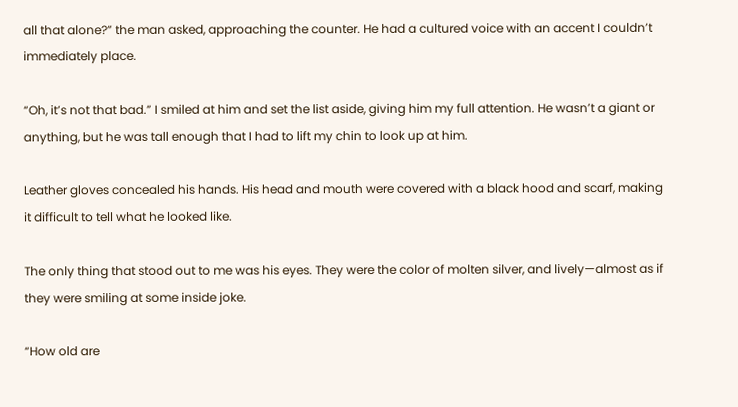all that alone?” the man asked, approaching the counter. He had a cultured voice with an accent I couldn’t immediately place.

“Oh, it’s not that bad.” I smiled at him and set the list aside, giving him my full attention. He wasn’t a giant or anything, but he was tall enough that I had to lift my chin to look up at him.

Leather gloves concealed his hands. His head and mouth were covered with a black hood and scarf, making it difficult to tell what he looked like.

The only thing that stood out to me was his eyes. They were the color of molten silver, and lively—almost as if they were smiling at some inside joke.

“How old are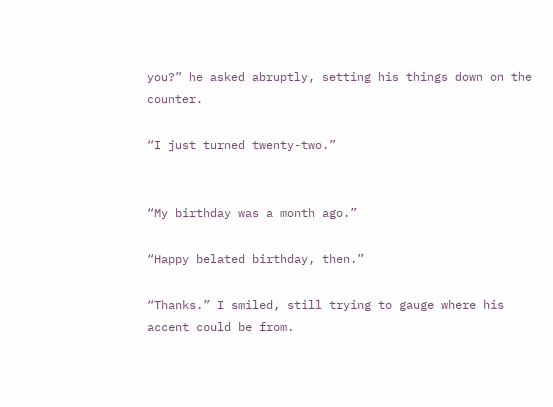you?” he asked abruptly, setting his things down on the counter.

“I just turned twenty-two.”


“My birthday was a month ago.”

“Happy belated birthday, then.”

“Thanks.” I smiled, still trying to gauge where his accent could be from.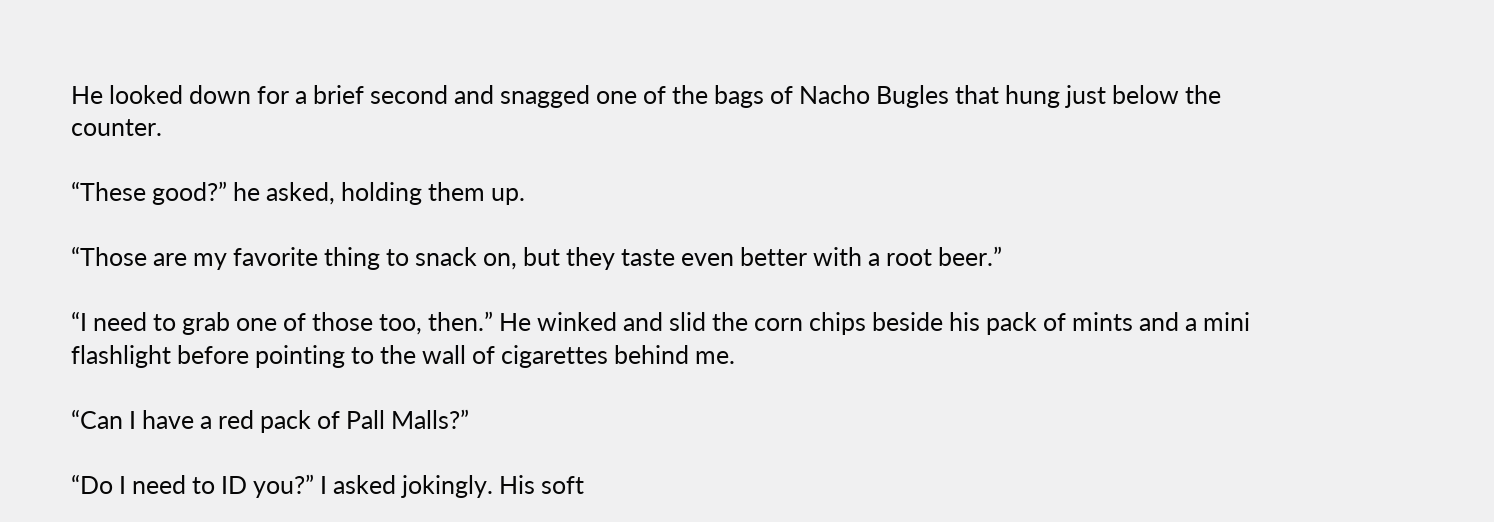He looked down for a brief second and snagged one of the bags of Nacho Bugles that hung just below the counter.

“These good?” he asked, holding them up.

“Those are my favorite thing to snack on, but they taste even better with a root beer.”

“I need to grab one of those too, then.” He winked and slid the corn chips beside his pack of mints and a mini flashlight before pointing to the wall of cigarettes behind me.

“Can I have a red pack of Pall Malls?”

“Do I need to ID you?” I asked jokingly. His soft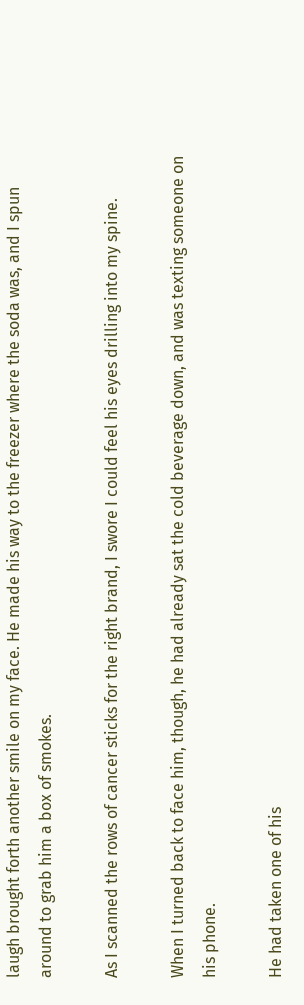laugh brought forth another smile on my face. He made his way to the freezer where the soda was, and I spun around to grab him a box of smokes.

As I scanned the rows of cancer sticks for the right brand, I swore I could feel his eyes drilling into my spine.

When I turned back to face him, though, he had already sat the cold beverage down, and was texting someone on his phone.

He had taken one of his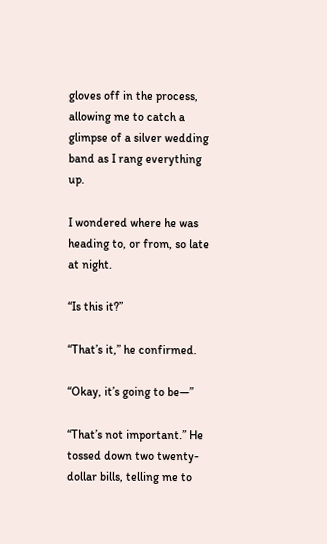gloves off in the process, allowing me to catch a glimpse of a silver wedding band as I rang everything up.

I wondered where he was heading to, or from, so late at night.

“Is this it?”

“That’s it,” he confirmed.

“Okay, it’s going to be—”

“That’s not important.” He tossed down two twenty-dollar bills, telling me to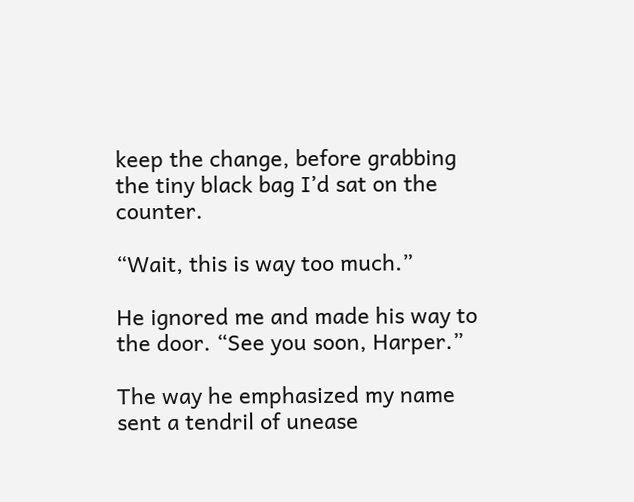keep the change, before grabbing the tiny black bag I’d sat on the counter.

“Wait, this is way too much.”

He ignored me and made his way to the door. “See you soon, Harper.”

The way he emphasized my name sent a tendril of unease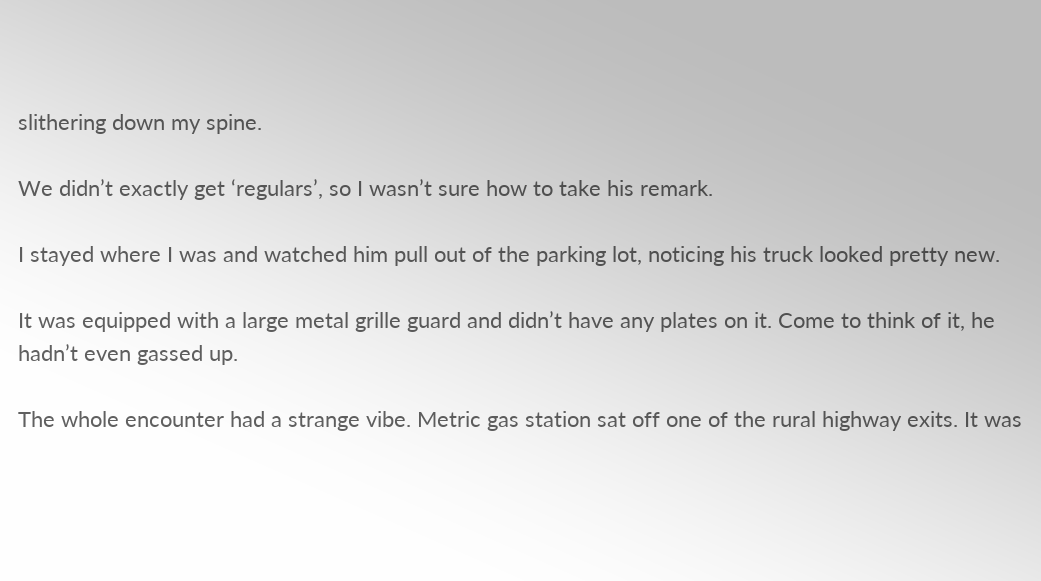slithering down my spine.

We didn’t exactly get ‘regulars’, so I wasn’t sure how to take his remark.

I stayed where I was and watched him pull out of the parking lot, noticing his truck looked pretty new.

It was equipped with a large metal grille guard and didn’t have any plates on it. Come to think of it, he hadn’t even gassed up.

The whole encounter had a strange vibe. Metric gas station sat off one of the rural highway exits. It was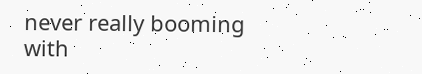never really booming with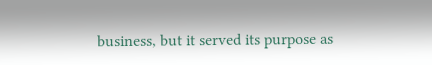business, but it served its purpose as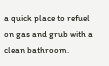a quick place to refuel on gas and grub with a clean bathroom.